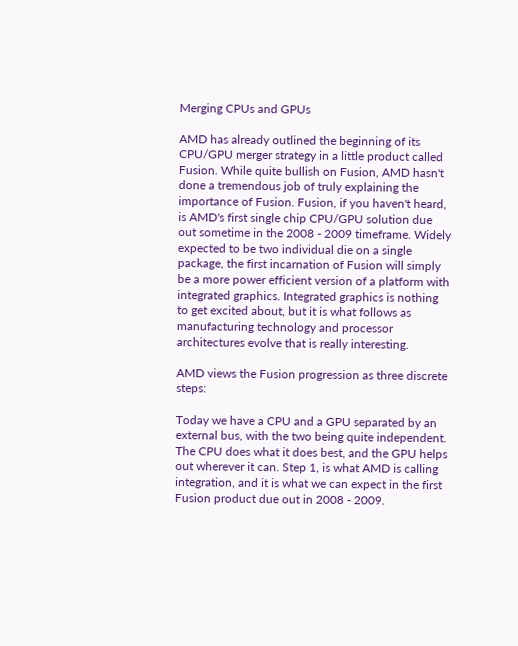Merging CPUs and GPUs

AMD has already outlined the beginning of its CPU/GPU merger strategy in a little product called Fusion. While quite bullish on Fusion, AMD hasn't done a tremendous job of truly explaining the importance of Fusion. Fusion, if you haven't heard, is AMD's first single chip CPU/GPU solution due out sometime in the 2008 - 2009 timeframe. Widely expected to be two individual die on a single package, the first incarnation of Fusion will simply be a more power efficient version of a platform with integrated graphics. Integrated graphics is nothing to get excited about, but it is what follows as manufacturing technology and processor architectures evolve that is really interesting.

AMD views the Fusion progression as three discrete steps:

Today we have a CPU and a GPU separated by an external bus, with the two being quite independent. The CPU does what it does best, and the GPU helps out wherever it can. Step 1, is what AMD is calling integration, and it is what we can expect in the first Fusion product due out in 2008 - 2009.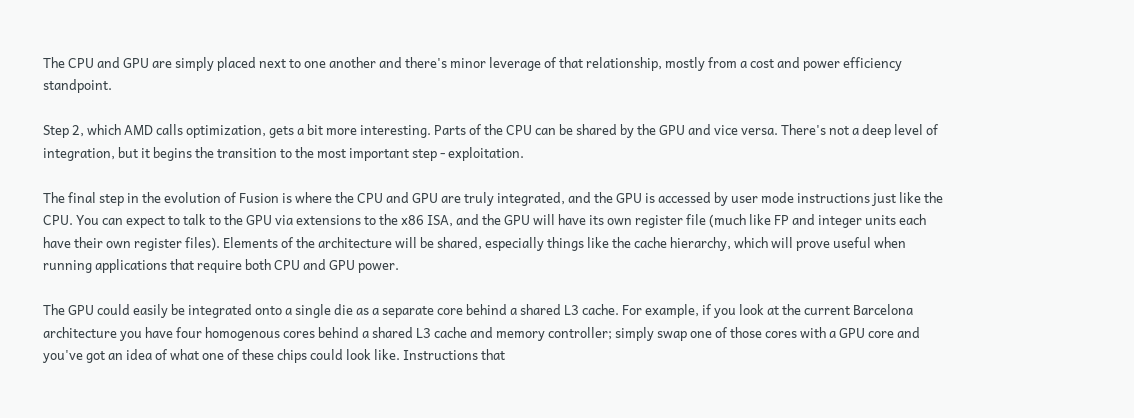The CPU and GPU are simply placed next to one another and there's minor leverage of that relationship, mostly from a cost and power efficiency standpoint.

Step 2, which AMD calls optimization, gets a bit more interesting. Parts of the CPU can be shared by the GPU and vice versa. There's not a deep level of integration, but it begins the transition to the most important step - exploitation.

The final step in the evolution of Fusion is where the CPU and GPU are truly integrated, and the GPU is accessed by user mode instructions just like the CPU. You can expect to talk to the GPU via extensions to the x86 ISA, and the GPU will have its own register file (much like FP and integer units each have their own register files). Elements of the architecture will be shared, especially things like the cache hierarchy, which will prove useful when running applications that require both CPU and GPU power.

The GPU could easily be integrated onto a single die as a separate core behind a shared L3 cache. For example, if you look at the current Barcelona architecture you have four homogenous cores behind a shared L3 cache and memory controller; simply swap one of those cores with a GPU core and you've got an idea of what one of these chips could look like. Instructions that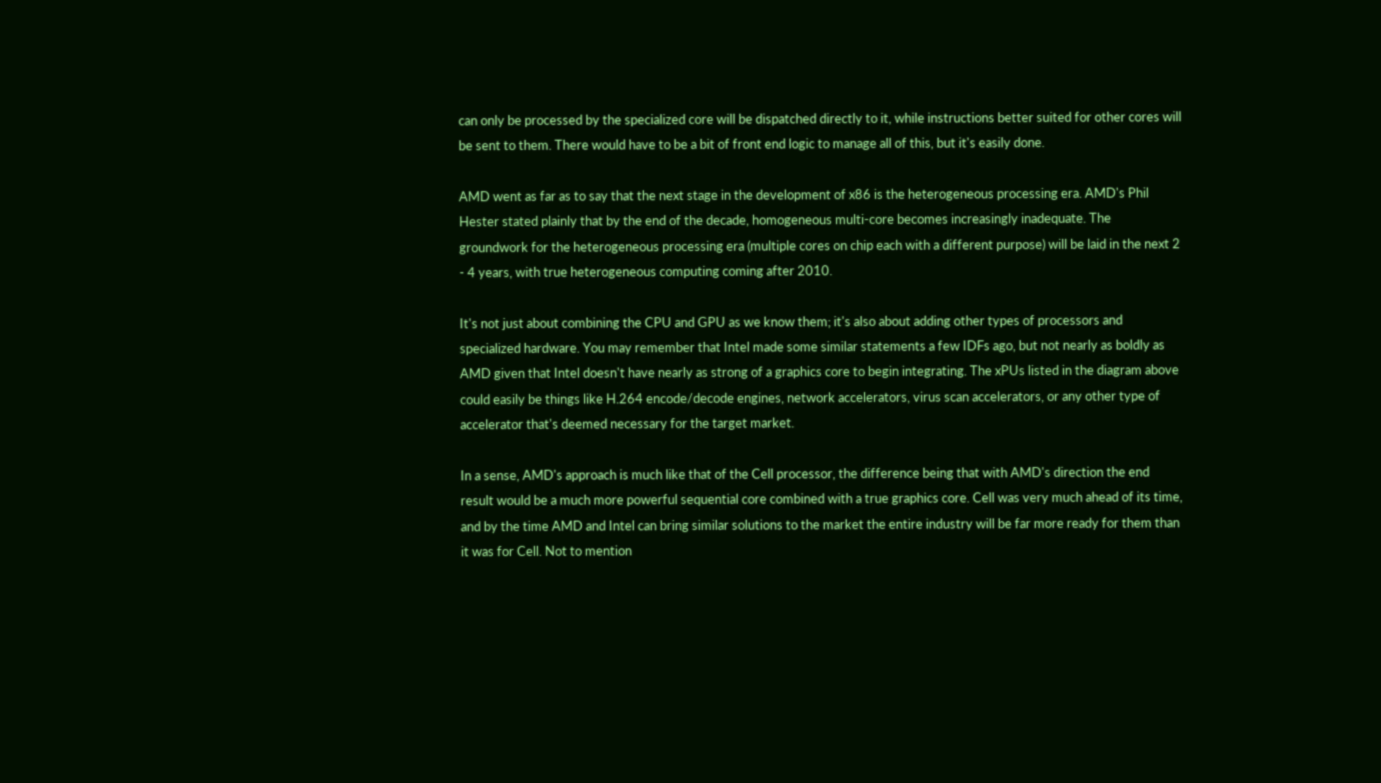can only be processed by the specialized core will be dispatched directly to it, while instructions better suited for other cores will be sent to them. There would have to be a bit of front end logic to manage all of this, but it's easily done.

AMD went as far as to say that the next stage in the development of x86 is the heterogeneous processing era. AMD's Phil Hester stated plainly that by the end of the decade, homogeneous multi-core becomes increasingly inadequate. The groundwork for the heterogeneous processing era (multiple cores on chip each with a different purpose) will be laid in the next 2 - 4 years, with true heterogeneous computing coming after 2010.

It's not just about combining the CPU and GPU as we know them; it's also about adding other types of processors and specialized hardware. You may remember that Intel made some similar statements a few IDFs ago, but not nearly as boldly as AMD given that Intel doesn't have nearly as strong of a graphics core to begin integrating. The xPUs listed in the diagram above could easily be things like H.264 encode/decode engines, network accelerators, virus scan accelerators, or any other type of accelerator that's deemed necessary for the target market.

In a sense, AMD's approach is much like that of the Cell processor, the difference being that with AMD's direction the end result would be a much more powerful sequential core combined with a true graphics core. Cell was very much ahead of its time, and by the time AMD and Intel can bring similar solutions to the market the entire industry will be far more ready for them than it was for Cell. Not to mention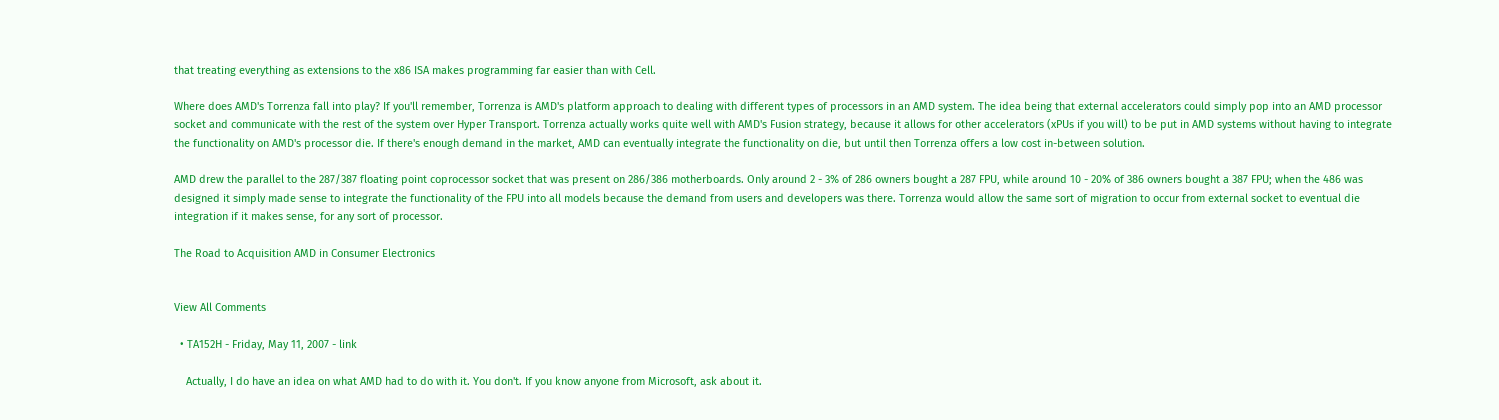that treating everything as extensions to the x86 ISA makes programming far easier than with Cell.

Where does AMD's Torrenza fall into play? If you'll remember, Torrenza is AMD's platform approach to dealing with different types of processors in an AMD system. The idea being that external accelerators could simply pop into an AMD processor socket and communicate with the rest of the system over Hyper Transport. Torrenza actually works quite well with AMD's Fusion strategy, because it allows for other accelerators (xPUs if you will) to be put in AMD systems without having to integrate the functionality on AMD's processor die. If there's enough demand in the market, AMD can eventually integrate the functionality on die, but until then Torrenza offers a low cost in-between solution.

AMD drew the parallel to the 287/387 floating point coprocessor socket that was present on 286/386 motherboards. Only around 2 - 3% of 286 owners bought a 287 FPU, while around 10 - 20% of 386 owners bought a 387 FPU; when the 486 was designed it simply made sense to integrate the functionality of the FPU into all models because the demand from users and developers was there. Torrenza would allow the same sort of migration to occur from external socket to eventual die integration if it makes sense, for any sort of processor.

The Road to Acquisition AMD in Consumer Electronics


View All Comments

  • TA152H - Friday, May 11, 2007 - link

    Actually, I do have an idea on what AMD had to do with it. You don't. If you know anyone from Microsoft, ask about it.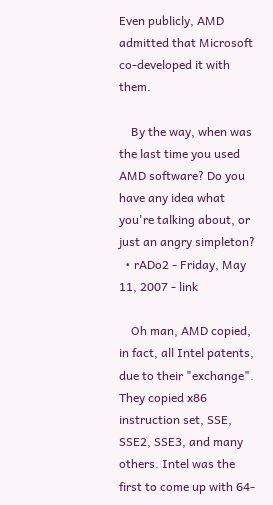Even publicly, AMD admitted that Microsoft co-developed it with them.

    By the way, when was the last time you used AMD software? Do you have any idea what you're talking about, or just an angry simpleton?
  • rADo2 - Friday, May 11, 2007 - link

    Oh man, AMD copied, in fact, all Intel patents, due to their "exchange". They copied x86 instruction set, SSE, SSE2, SSE3, and many others. Intel was the first to come up with 64-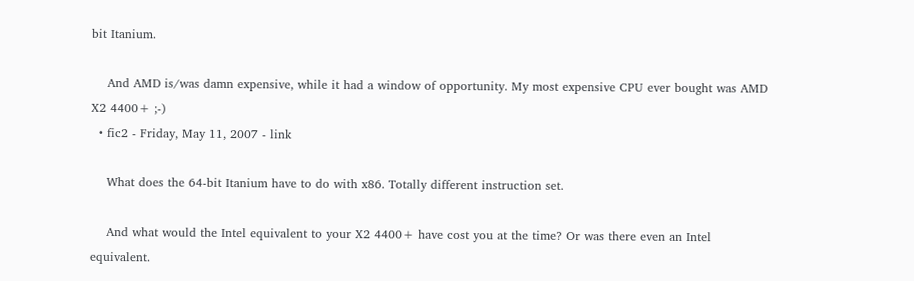bit Itanium.

    And AMD is/was damn expensive, while it had a window of opportunity. My most expensive CPU ever bought was AMD X2 4400+ ;-)
  • fic2 - Friday, May 11, 2007 - link

    What does the 64-bit Itanium have to do with x86. Totally different instruction set.

    And what would the Intel equivalent to your X2 4400+ have cost you at the time? Or was there even an Intel equivalent.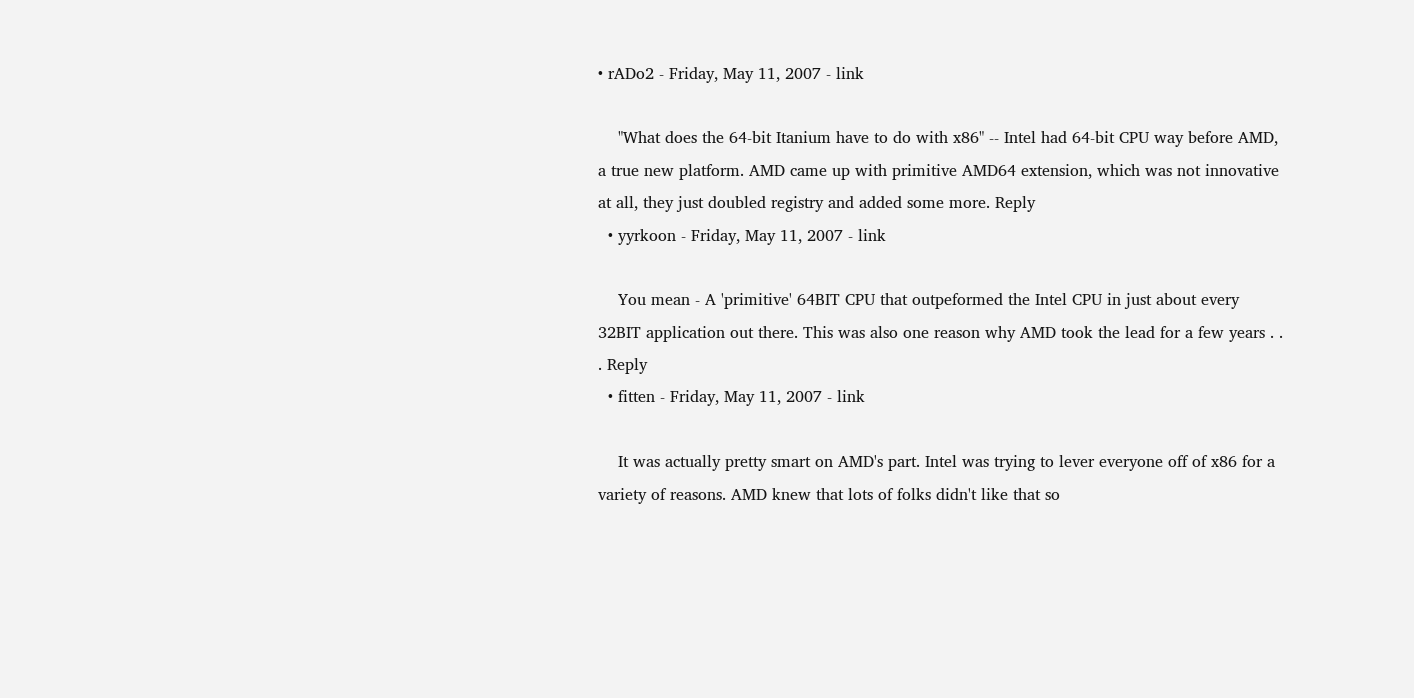• rADo2 - Friday, May 11, 2007 - link

    "What does the 64-bit Itanium have to do with x86" -- Intel had 64-bit CPU way before AMD, a true new platform. AMD came up with primitive AMD64 extension, which was not innovative at all, they just doubled registry and added some more. Reply
  • yyrkoon - Friday, May 11, 2007 - link

    You mean - A 'primitive' 64BIT CPU that outpeformed the Intel CPU in just about every 32BIT application out there. This was also one reason why AMD took the lead for a few years . . . Reply
  • fitten - Friday, May 11, 2007 - link

    It was actually pretty smart on AMD's part. Intel was trying to lever everyone off of x86 for a variety of reasons. AMD knew that lots of folks didn't like that so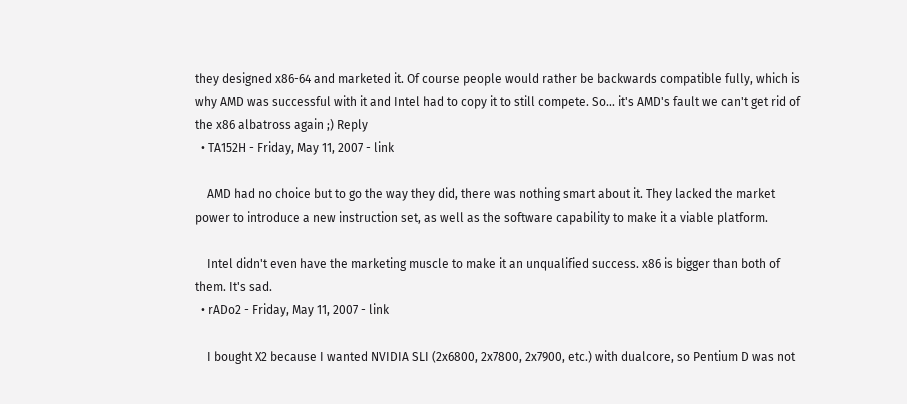they designed x86-64 and marketed it. Of course people would rather be backwards compatible fully, which is why AMD was successful with it and Intel had to copy it to still compete. So... it's AMD's fault we can't get rid of the x86 albatross again ;) Reply
  • TA152H - Friday, May 11, 2007 - link

    AMD had no choice but to go the way they did, there was nothing smart about it. They lacked the market power to introduce a new instruction set, as well as the software capability to make it a viable platform.

    Intel didn't even have the marketing muscle to make it an unqualified success. x86 is bigger than both of them. It's sad.
  • rADo2 - Friday, May 11, 2007 - link

    I bought X2 because I wanted NVIDIA SLI (2x6800, 2x7800, 2x7900, etc.) with dualcore, so Pentium D was not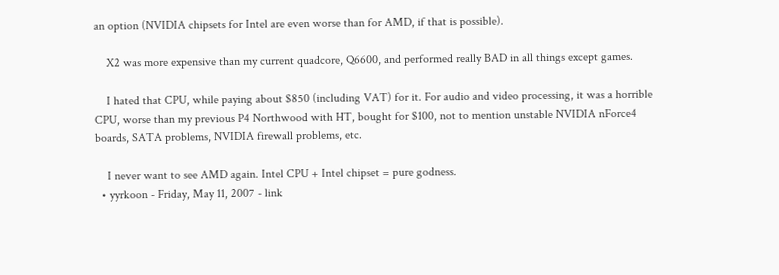an option (NVIDIA chipsets for Intel are even worse than for AMD, if that is possible).

    X2 was more expensive than my current quadcore, Q6600, and performed really BAD in all things except games.

    I hated that CPU, while paying about $850 (including VAT) for it. For audio and video processing, it was a horrible CPU, worse than my previous P4 Northwood with HT, bought for $100, not to mention unstable NVIDIA nForce4 boards, SATA problems, NVIDIA firewall problems, etc.

    I never want to see AMD again. Intel CPU + Intel chipset = pure godness.
  • yyrkoon - Friday, May 11, 2007 - link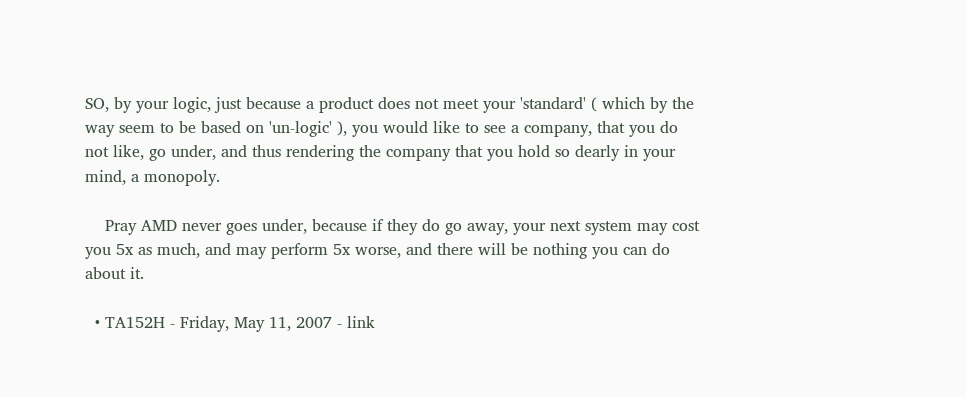SO, by your logic, just because a product does not meet your 'standard' ( which by the way seem to be based on 'un-logic' ), you would like to see a company, that you do not like, go under, and thus rendering the company that you hold so dearly in your mind, a monopoly.

    Pray AMD never goes under, because if they do go away, your next system may cost you 5x as much, and may perform 5x worse, and there will be nothing you can do about it.

  • TA152H - Friday, May 11, 2007 - link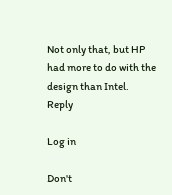Not only that, but HP had more to do with the design than Intel. Reply

Log in

Don't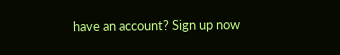have an account? Sign up now